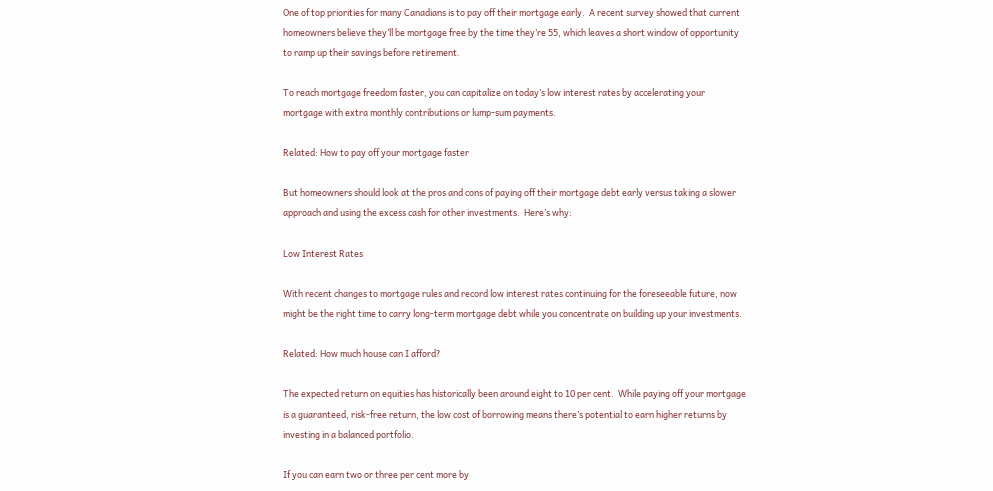One of top priorities for many Canadians is to pay off their mortgage early.  A recent survey showed that current homeowners believe they’ll be mortgage free by the time they’re 55, which leaves a short window of opportunity to ramp up their savings before retirement.

To reach mortgage freedom faster, you can capitalize on today’s low interest rates by accelerating your mortgage with extra monthly contributions or lump-sum payments.

Related: How to pay off your mortgage faster

But homeowners should look at the pros and cons of paying off their mortgage debt early versus taking a slower approach and using the excess cash for other investments.  Here’s why:

Low Interest Rates

With recent changes to mortgage rules and record low interest rates continuing for the foreseeable future, now might be the right time to carry long-term mortgage debt while you concentrate on building up your investments.

Related: How much house can I afford?

The expected return on equities has historically been around eight to 10 per cent.  While paying off your mortgage is a guaranteed, risk-free return, the low cost of borrowing means there’s potential to earn higher returns by investing in a balanced portfolio.

If you can earn two or three per cent more by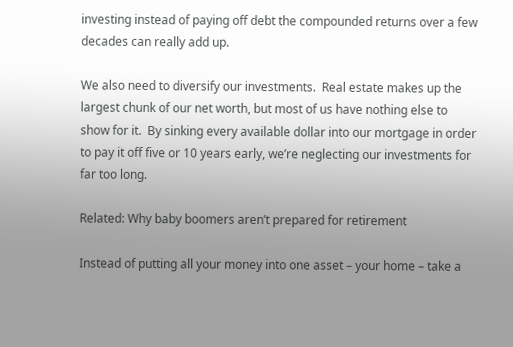investing instead of paying off debt the compounded returns over a few decades can really add up.

We also need to diversify our investments.  Real estate makes up the largest chunk of our net worth, but most of us have nothing else to show for it.  By sinking every available dollar into our mortgage in order to pay it off five or 10 years early, we’re neglecting our investments for far too long.

Related: Why baby boomers aren’t prepared for retirement

Instead of putting all your money into one asset – your home – take a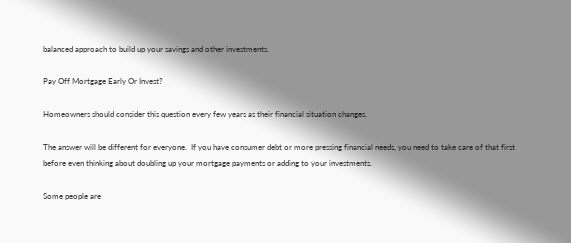balanced approach to build up your savings and other investments.

Pay Off Mortgage Early Or Invest?

Homeowners should consider this question every few years as their financial situation changes.

The answer will be different for everyone.  If you have consumer debt or more pressing financial needs, you need to take care of that first before even thinking about doubling up your mortgage payments or adding to your investments.

Some people are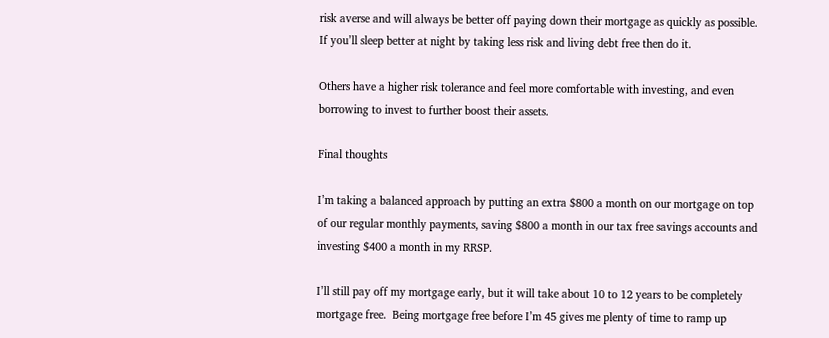risk averse and will always be better off paying down their mortgage as quickly as possible.  If you’ll sleep better at night by taking less risk and living debt free then do it.

Others have a higher risk tolerance and feel more comfortable with investing, and even borrowing to invest to further boost their assets.

Final thoughts

I’m taking a balanced approach by putting an extra $800 a month on our mortgage on top of our regular monthly payments, saving $800 a month in our tax free savings accounts and investing $400 a month in my RRSP.

I’ll still pay off my mortgage early, but it will take about 10 to 12 years to be completely mortgage free.  Being mortgage free before I’m 45 gives me plenty of time to ramp up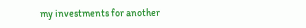my investments for another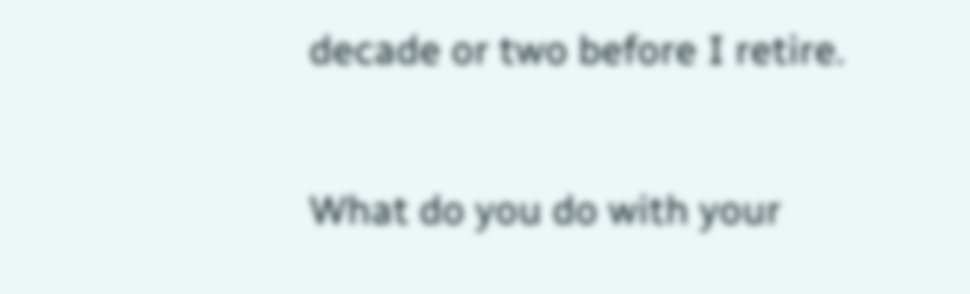decade or two before I retire.

What do you do with your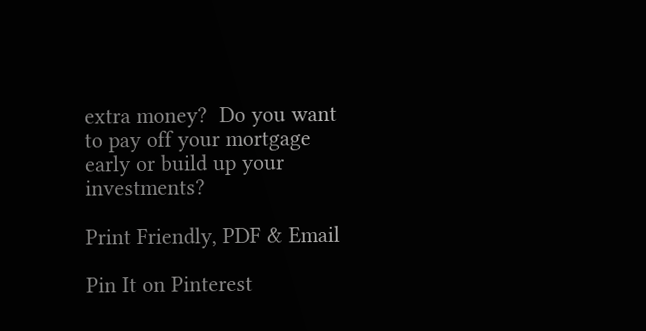extra money?  Do you want to pay off your mortgage early or build up your investments?

Print Friendly, PDF & Email

Pin It on Pinterest